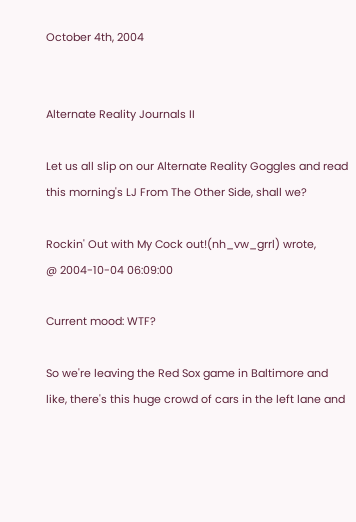October 4th, 2004


Alternate Reality Journals II

Let us all slip on our Alternate Reality Goggles and read this morning's LJ From The Other Side, shall we?

Rockin' Out with My Cock out!(nh_vw_grrl) wrote,
@ 2004-10-04 06:09:00

Current mood: WTF?

So we're leaving the Red Sox game in Baltimore and like, there's this huge crowd of cars in the left lane and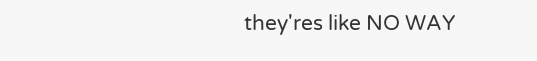they'res like NO WAY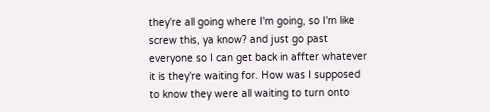they're all going where I'm going, so I'm like screw this, ya know? and just go past everyone so I can get back in affter whatever it is they're waiting for. How was I supposed to know they were all waiting to turn onto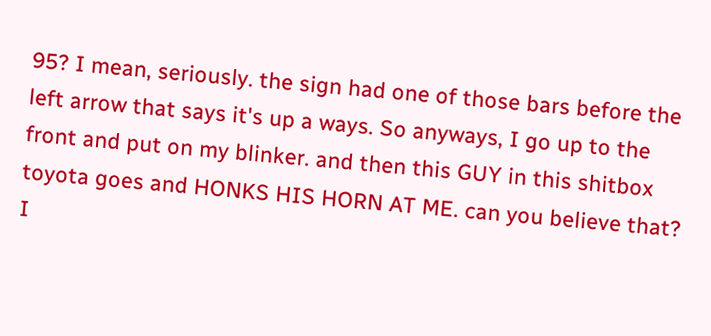95? I mean, seriously. the sign had one of those bars before the left arrow that says it's up a ways. So anyways, I go up to the front and put on my blinker. and then this GUY in this shitbox toyota goes and HONKS HIS HORN AT ME. can you believe that? I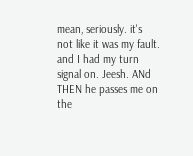mean, seriously. it's not like it was my fault. and I had my turn signal on. Jeesh. ANd THEN he passes me on the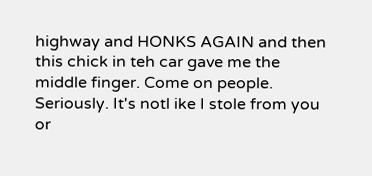highway and HONKS AGAIN and then this chick in teh car gave me the middle finger. Come on people. Seriously. It's notl ike I stole from you or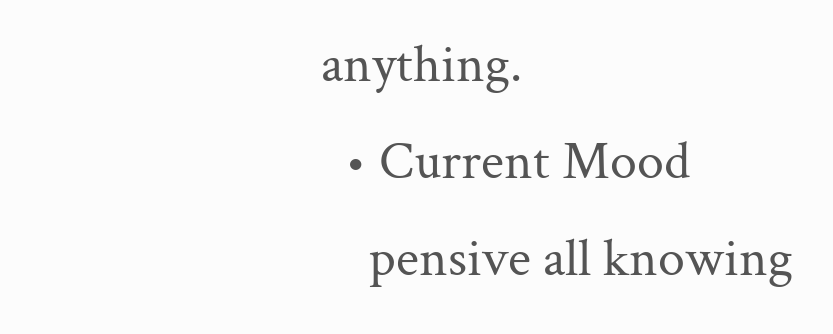anything.
  • Current Mood
    pensive all knowing